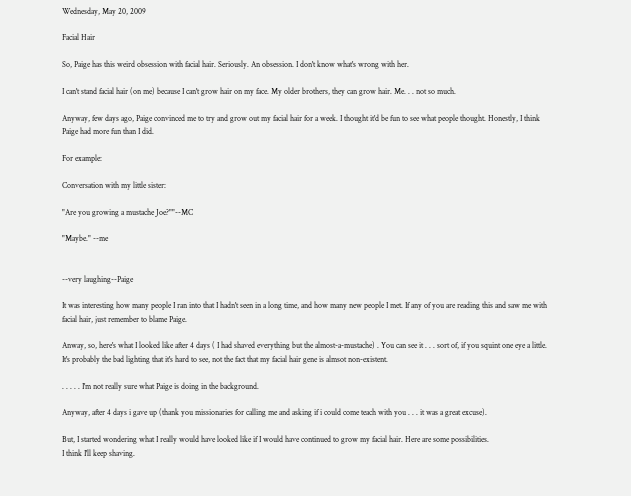Wednesday, May 20, 2009

Facial Hair

So, Paige has this weird obsession with facial hair. Seriously. An obsession. I don't know what's wrong with her.

I can't stand facial hair (on me) because I can't grow hair on my face. My older brothers, they can grow hair. Me. . . not so much.

Anyway, few days ago, Paige convinced me to try and grow out my facial hair for a week. I thought it'd be fun to see what people thought. Honestly, I think Paige had more fun than I did.

For example:

Conversation with my little sister:

"Are you growing a mustache Joe?""--MC

"Maybe." --me


--very laughing--Paige

It was interesting how many people I ran into that I hadn't seen in a long time, and how many new people I met. If any of you are reading this and saw me with facial hair, just remember to blame Paige.

Anway, so, here's what I looked like after 4 days ( I had shaved everything but the almost-a-mustache) . You can see it . . . sort of, if you squint one eye a little. It's probably the bad lighting that it's hard to see, not the fact that my facial hair gene is almsot non-existent.

. . . . . I'm not really sure what Paige is doing in the background.

Anyway, after 4 days i gave up (thank you missionaries for calling me and asking if i could come teach with you . . . it was a great excuse).

But, I started wondering what I really would have looked like if I would have continued to grow my facial hair. Here are some possibilities.
I think I'll keep shaving.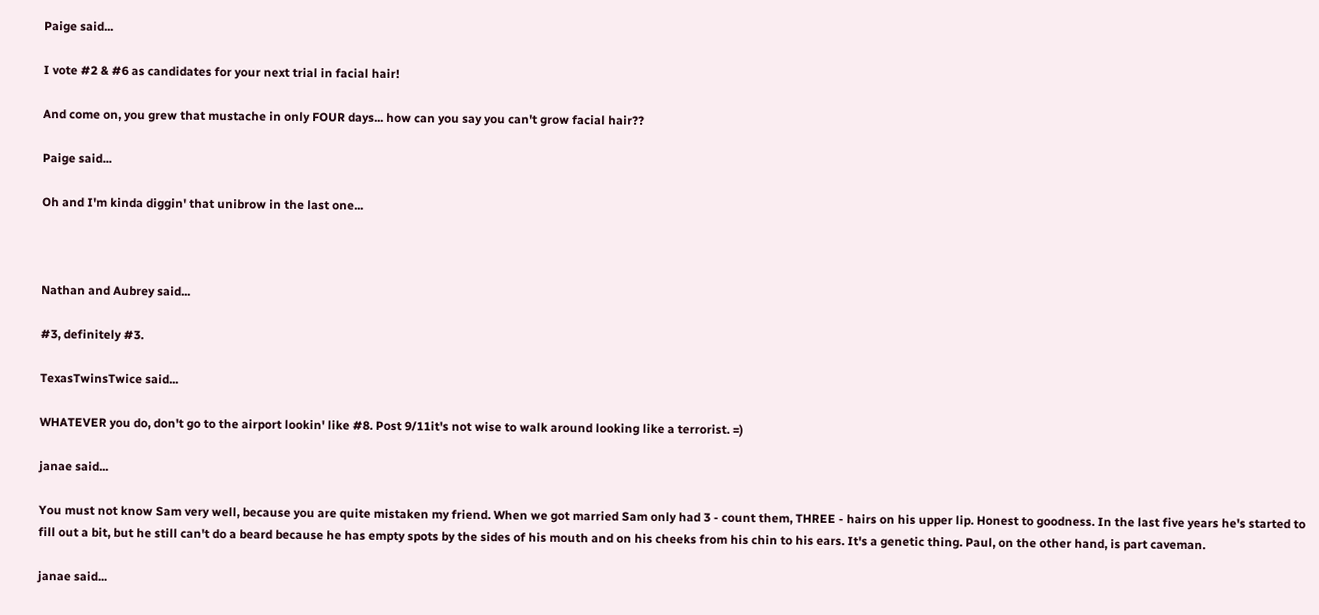Paige said...

I vote #2 & #6 as candidates for your next trial in facial hair!

And come on, you grew that mustache in only FOUR days... how can you say you can't grow facial hair??

Paige said...

Oh and I'm kinda diggin' that unibrow in the last one...



Nathan and Aubrey said...

#3, definitely #3.

TexasTwinsTwice said...

WHATEVER you do, don't go to the airport lookin' like #8. Post 9/11it's not wise to walk around looking like a terrorist. =)

janae said...

You must not know Sam very well, because you are quite mistaken my friend. When we got married Sam only had 3 - count them, THREE - hairs on his upper lip. Honest to goodness. In the last five years he's started to fill out a bit, but he still can't do a beard because he has empty spots by the sides of his mouth and on his cheeks from his chin to his ears. It's a genetic thing. Paul, on the other hand, is part caveman.

janae said...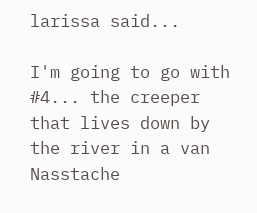larissa said...

I'm going to go with #4... the creeper that lives down by the river in a van Nasstache